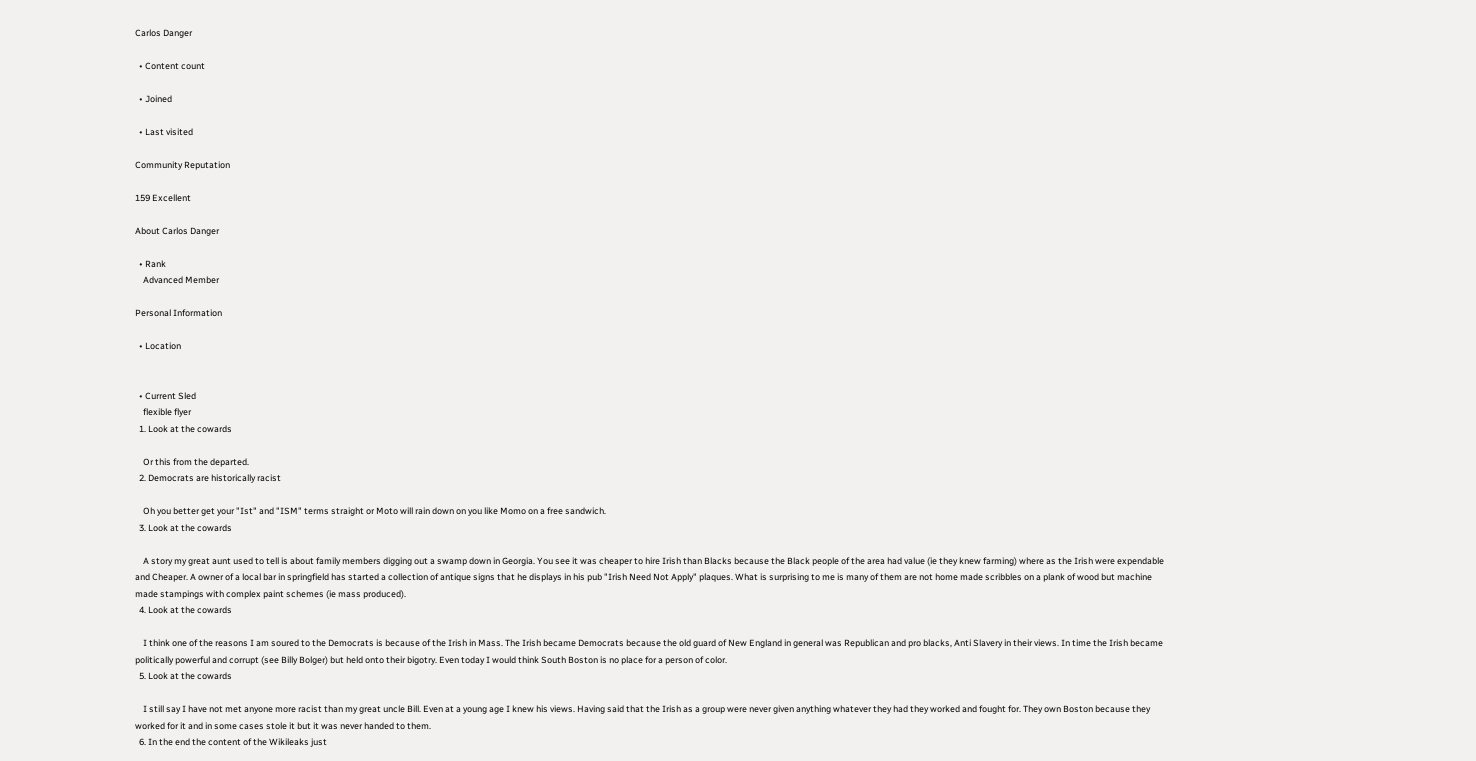Carlos Danger

  • Content count

  • Joined

  • Last visited

Community Reputation

159 Excellent

About Carlos Danger

  • Rank
    Advanced Member

Personal Information

  • Location


  • Current Sled
    flexible flyer
  1. Look at the cowards

    Or this from the departed.
  2. Democrats are historically racist

    Oh you better get your "Ist" and "ISM" terms straight or Moto will rain down on you like Momo on a free sandwich.
  3. Look at the cowards

    A story my great aunt used to tell is about family members digging out a swamp down in Georgia. You see it was cheaper to hire Irish than Blacks because the Black people of the area had value (ie they knew farming) where as the Irish were expendable and Cheaper. A owner of a local bar in springfield has started a collection of antique signs that he displays in his pub "Irish Need Not Apply" plaques. What is surprising to me is many of them are not home made scribbles on a plank of wood but machine made stampings with complex paint schemes (ie mass produced).
  4. Look at the cowards

    I think one of the reasons I am soured to the Democrats is because of the Irish in Mass. The Irish became Democrats because the old guard of New England in general was Republican and pro blacks, Anti Slavery in their views. In time the Irish became politically powerful and corrupt (see Billy Bolger) but held onto their bigotry. Even today I would think South Boston is no place for a person of color.
  5. Look at the cowards

    I still say I have not met anyone more racist than my great uncle Bill. Even at a young age I knew his views. Having said that the Irish as a group were never given anything whatever they had they worked and fought for. They own Boston because they worked for it and in some cases stole it but it was never handed to them.
  6. In the end the content of the Wikileaks just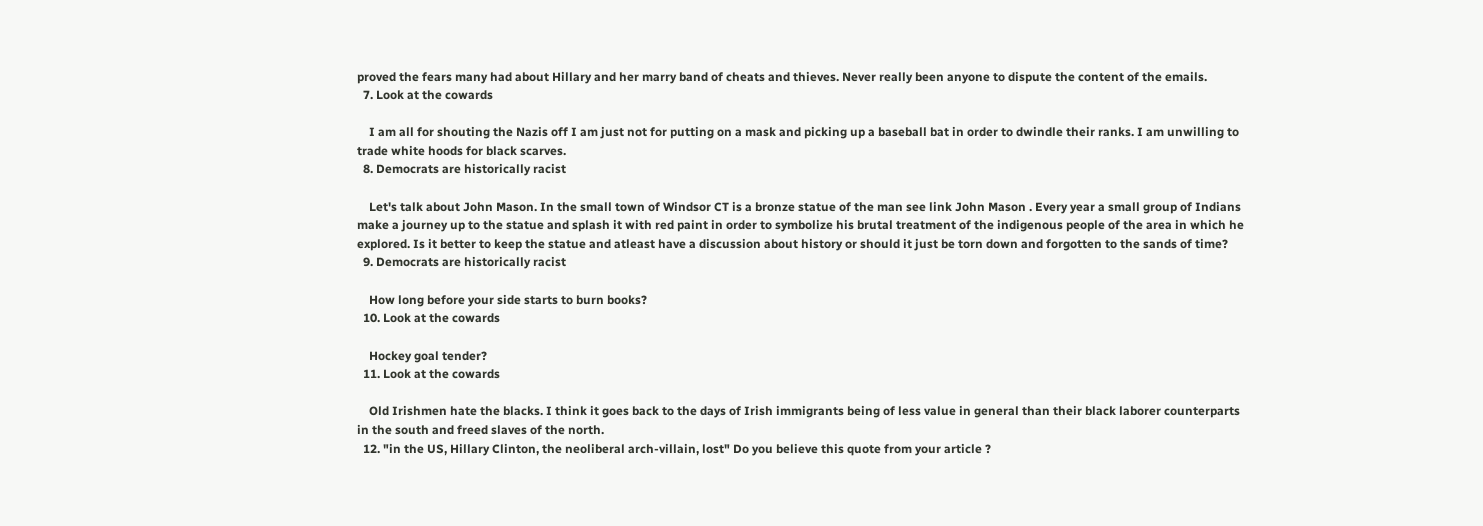proved the fears many had about Hillary and her marry band of cheats and thieves. Never really been anyone to dispute the content of the emails.
  7. Look at the cowards

    I am all for shouting the Nazis off I am just not for putting on a mask and picking up a baseball bat in order to dwindle their ranks. I am unwilling to trade white hoods for black scarves.
  8. Democrats are historically racist

    Let's talk about John Mason. In the small town of Windsor CT is a bronze statue of the man see link John Mason . Every year a small group of Indians make a journey up to the statue and splash it with red paint in order to symbolize his brutal treatment of the indigenous people of the area in which he explored. Is it better to keep the statue and atleast have a discussion about history or should it just be torn down and forgotten to the sands of time?
  9. Democrats are historically racist

    How long before your side starts to burn books?
  10. Look at the cowards

    Hockey goal tender?
  11. Look at the cowards

    Old Irishmen hate the blacks. I think it goes back to the days of Irish immigrants being of less value in general than their black laborer counterparts in the south and freed slaves of the north.
  12. "in the US, Hillary Clinton, the neoliberal arch-villain, lost" Do you believe this quote from your article ?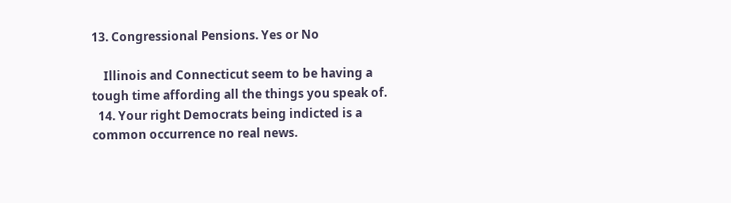13. Congressional Pensions. Yes or No

    Illinois and Connecticut seem to be having a tough time affording all the things you speak of.
  14. Your right Democrats being indicted is a common occurrence no real news.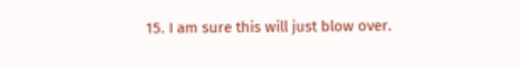15. I am sure this will just blow over.